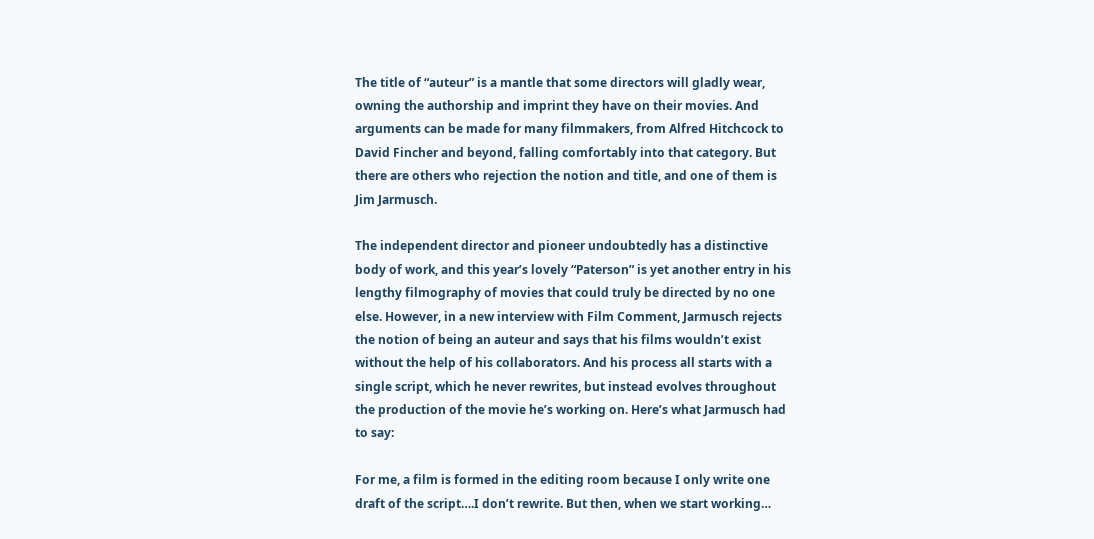The title of “auteur” is a mantle that some directors will gladly wear, owning the authorship and imprint they have on their movies. And arguments can be made for many filmmakers, from Alfred Hitchcock to David Fincher and beyond, falling comfortably into that category. But there are others who rejection the notion and title, and one of them is Jim Jarmusch.

The independent director and pioneer undoubtedly has a distinctive body of work, and this year’s lovely “Paterson” is yet another entry in his lengthy filmography of movies that could truly be directed by no one else. However, in a new interview with Film Comment, Jarmusch rejects the notion of being an auteur and says that his films wouldn’t exist without the help of his collaborators. And his process all starts with a single script, which he never rewrites, but instead evolves throughout the production of the movie he’s working on. Here’s what Jarmusch had to say:

For me, a film is formed in the editing room because I only write one draft of the script….I don’t rewrite. But then, when we start working…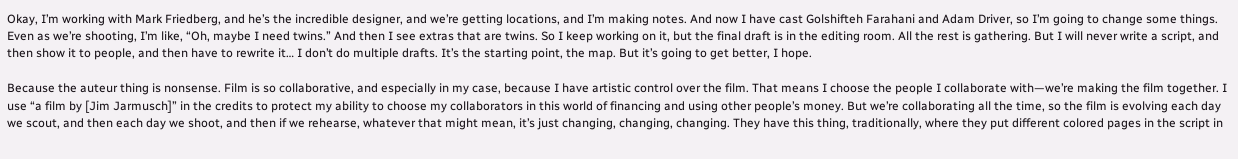Okay, I’m working with Mark Friedberg, and he’s the incredible designer, and we’re getting locations, and I’m making notes. And now I have cast Golshifteh Farahani and Adam Driver, so I’m going to change some things. Even as we’re shooting, I’m like, “Oh, maybe I need twins.” And then I see extras that are twins. So I keep working on it, but the final draft is in the editing room. All the rest is gathering. But I will never write a script, and then show it to people, and then have to rewrite it… I don’t do multiple drafts. It’s the starting point, the map. But it’s going to get better, I hope.

Because the auteur thing is nonsense. Film is so collaborative, and especially in my case, because I have artistic control over the film. That means I choose the people I collaborate with—we’re making the film together. I use “a film by [Jim Jarmusch]” in the credits to protect my ability to choose my collaborators in this world of financing and using other people’s money. But we’re collaborating all the time, so the film is evolving each day we scout, and then each day we shoot, and then if we rehearse, whatever that might mean, it’s just changing, changing, changing. They have this thing, traditionally, where they put different colored pages in the script in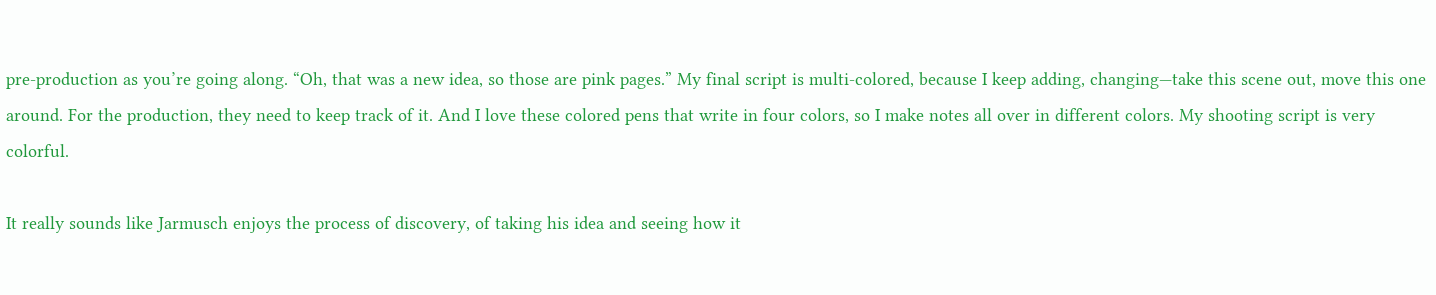pre-production as you’re going along. “Oh, that was a new idea, so those are pink pages.” My final script is multi-colored, because I keep adding, changing—take this scene out, move this one around. For the production, they need to keep track of it. And I love these colored pens that write in four colors, so I make notes all over in different colors. My shooting script is very colorful.

It really sounds like Jarmusch enjoys the process of discovery, of taking his idea and seeing how it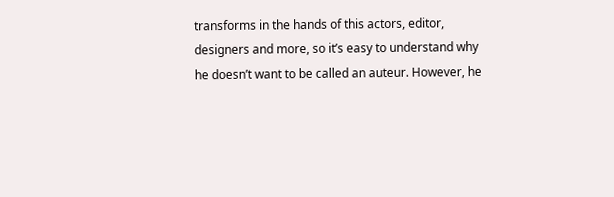transforms in the hands of this actors, editor, designers and more, so it’s easy to understand why he doesn’t want to be called an auteur. However, he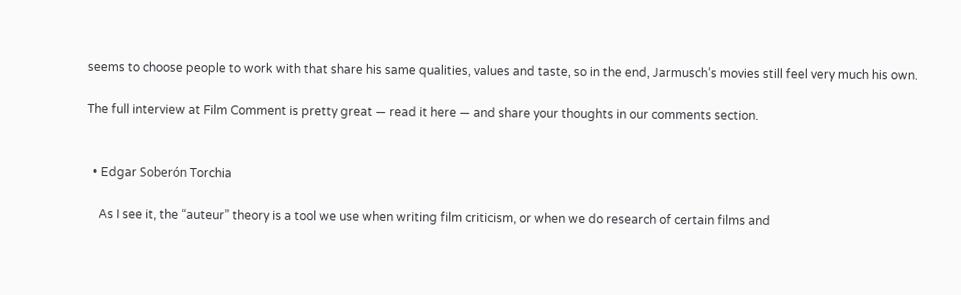seems to choose people to work with that share his same qualities, values and taste, so in the end, Jarmusch’s movies still feel very much his own.

The full interview at Film Comment is pretty great — read it here — and share your thoughts in our comments section.


  • Edgar Soberón Torchia

    As I see it, the “auteur” theory is a tool we use when writing film criticism, or when we do research of certain films and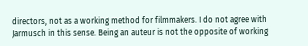directors, not as a working method for filmmakers. I do not agree with Jarmusch in this sense. Being an auteur is not the opposite of working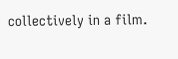collectively in a film.